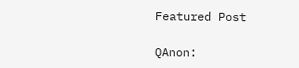Featured Post

QAnon: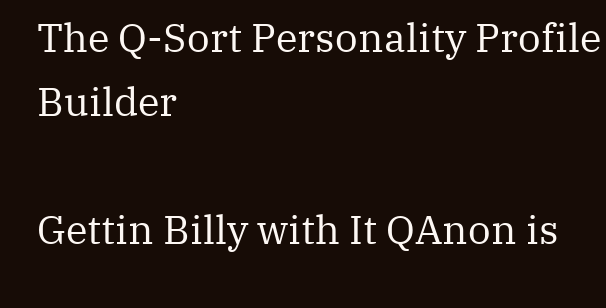The Q-Sort Personality Profile Builder

Gettin Billy with It QAnon is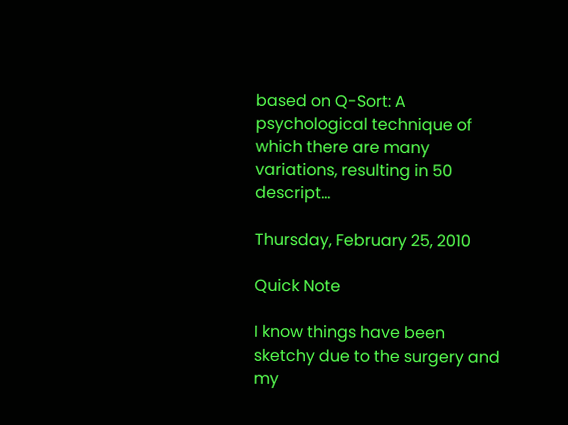based on Q-Sort: A psychological technique of which there are many variations, resulting in 50 descript...

Thursday, February 25, 2010

Quick Note

I know things have been sketchy due to the surgery and my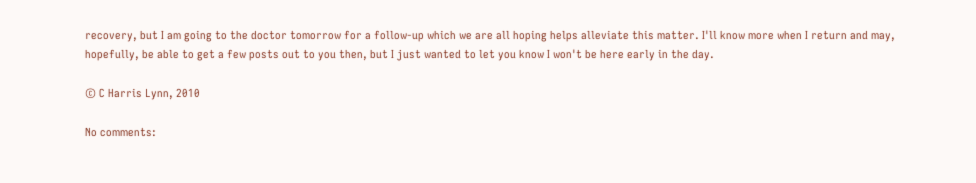recovery, but I am going to the doctor tomorrow for a follow-up which we are all hoping helps alleviate this matter. I'll know more when I return and may, hopefully, be able to get a few posts out to you then, but I just wanted to let you know I won't be here early in the day.

© C Harris Lynn, 2010

No comments: